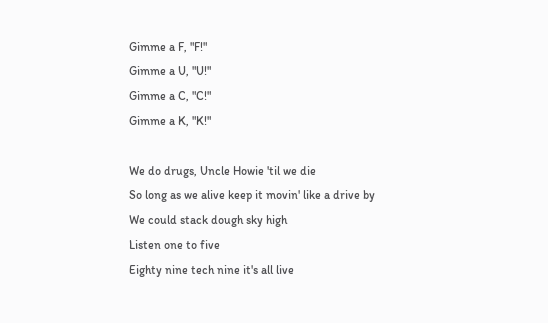Gimme a F, "F!"
Gimme a U, "U!"
Gimme a C, "C!"
Gimme a K, "K!"

We do drugs, Uncle Howie 'til we die
So long as we alive keep it movin' like a drive by
We could stack dough sky high
Listen one to five
Eighty nine tech nine it's all live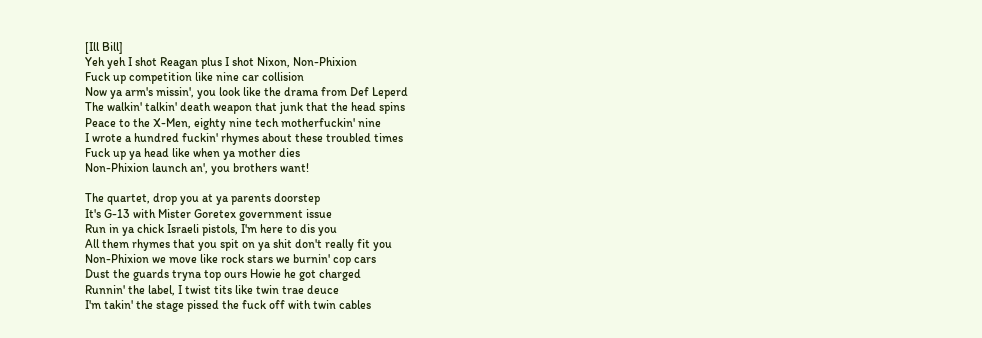[Ill Bill]
Yeh yeh I shot Reagan plus I shot Nixon, Non-Phixion
Fuck up competition like nine car collision
Now ya arm's missin', you look like the drama from Def Leperd
The walkin' talkin' death weapon that junk that the head spins
Peace to the X-Men, eighty nine tech motherfuckin' nine
I wrote a hundred fuckin' rhymes about these troubled times
Fuck up ya head like when ya mother dies
Non-Phixion launch an', you brothers want!

The quartet, drop you at ya parents doorstep
It's G-13 with Mister Goretex government issue
Run in ya chick Israeli pistols, I'm here to dis you
All them rhymes that you spit on ya shit don't really fit you
Non-Phixion we move like rock stars we burnin' cop cars
Dust the guards tryna top ours Howie he got charged
Runnin' the label, I twist tits like twin trae deuce
I'm takin' the stage pissed the fuck off with twin cables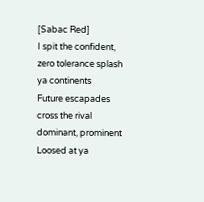[Sabac Red]
I spit the confident, zero tolerance splash ya continents
Future escapades cross the rival dominant, prominent
Loosed at ya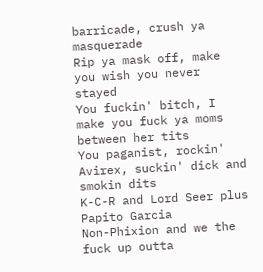barricade, crush ya masquerade
Rip ya mask off, make you wish you never stayed
You fuckin' bitch, I make you fuck ya moms between her tits
You paganist, rockin' Avirex, suckin' dick and smokin dits
K-C-R and Lord Seer plus Papito Garcia
Non-Phixion and we the fuck up outta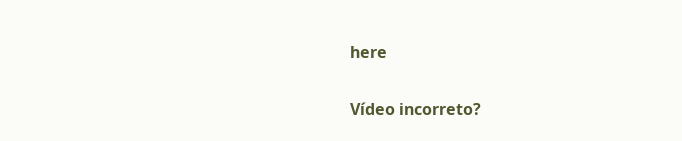here

Vídeo incorreto?